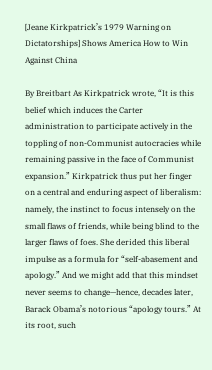[Jeane Kirkpatrick’s 1979 Warning on Dictatorships] Shows America How to Win Against China

By Breitbart As Kirkpatrick wrote, “It is this belief which induces the Carter administration to participate actively in the toppling of non-Communist autocracies while remaining passive in the face of Communist expansion.” Kirkpatrick thus put her finger on a central and enduring aspect of liberalism: namely, the instinct to focus intensely on the small flaws of friends, while being blind to the larger flaws of foes. She derided this liberal impulse as a formula for “self-abasement and apology.” And we might add that this mindset never seems to change—hence, decades later, Barack Obama’s notorious “apology tours.” At its root, such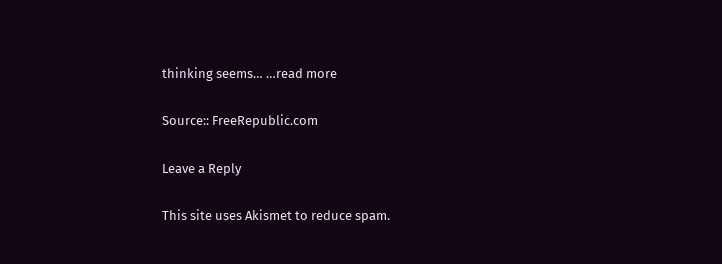thinking seems… …read more

Source:: FreeRepublic.com

Leave a Reply

This site uses Akismet to reduce spam.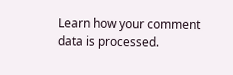Learn how your comment data is processed.